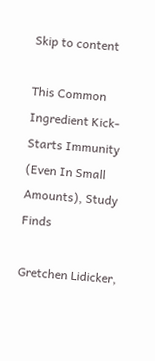Skip to content

This Common Ingredient Kick-Starts Immunity (Even In Small Amounts), Study Finds

Gretchen Lidicker,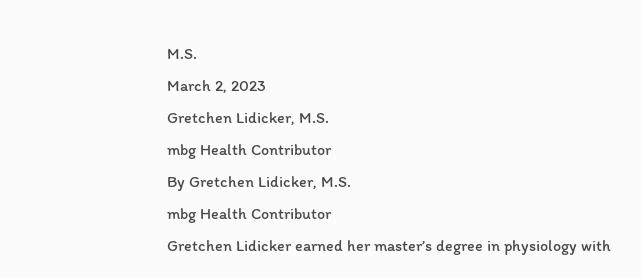M.S.
March 2, 2023
Gretchen Lidicker, M.S.
mbg Health Contributor
By Gretchen Lidicker, M.S.
mbg Health Contributor
Gretchen Lidicker earned her master’s degree in physiology with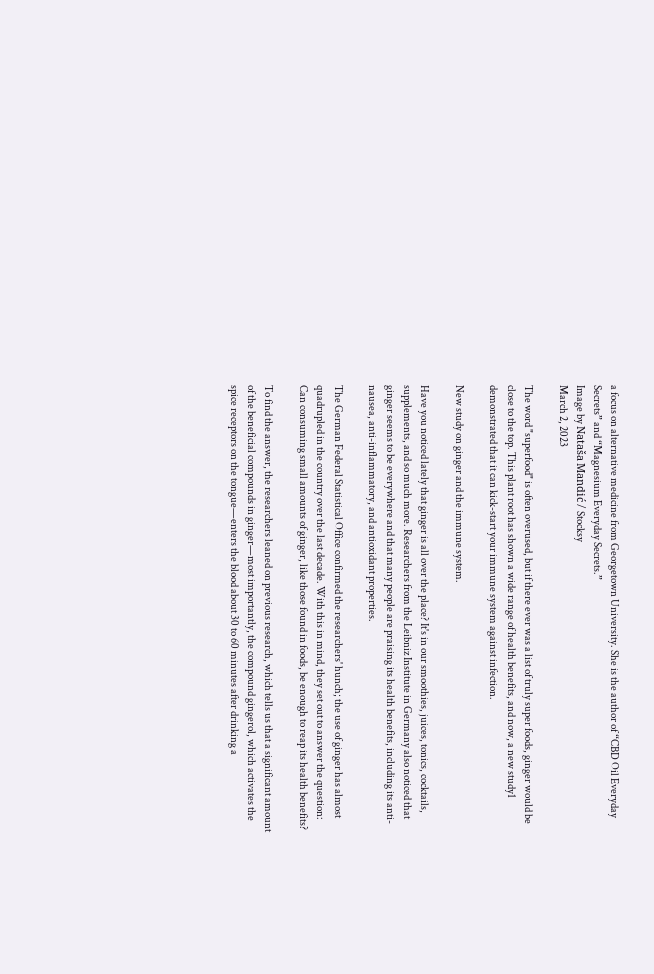a focus on alternative medicine from Georgetown University. She is the author of “CBD Oil Everyday Secrets” and “Magnesium Everyday Secrets.”
Image by Nataša Mandić / Stocksy
March 2, 2023

The word "superfood" is often overused, but if there ever was a list of truly super foods, ginger would be close to the top. This plant root has shown a wide range of health benefits, and now, a new study1 demonstrated that it can kick-start your immune system against infection.

New study on ginger and the immune system.

Have you noticed lately that ginger is all over the place? It's in our smoothies, juices, tonics, cocktails, supplements, and so much more. Researchers from the Leibniz Institute in Germany also noticed that ginger seems to be everywhere and that many people are praising its health benefits, including its anti-nausea, anti-inflammatory, and antioxidant properties.

The German Federal Statistical Office confirmed the researchers' hunch; the use of ginger has almost quadrupled in the country over the last decade. With this in mind, they set out to answer the question: Can consuming small amounts of ginger, like those found in foods, be enough to reap its health benefits?

To find the answer, the researchers leaned on previous research, which tells us that a significant amount of the beneficial compounds in ginger—most importantly, the compound gingerol, which activates the spice receptors on the tongue—enters the blood about 30 to 60 minutes after drinking a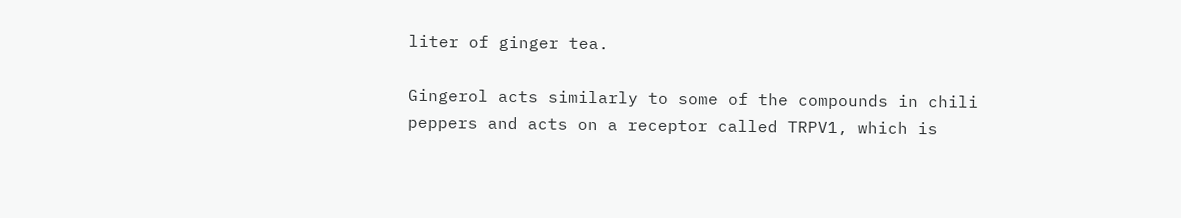liter of ginger tea.

Gingerol acts similarly to some of the compounds in chili peppers and acts on a receptor called TRPV1, which is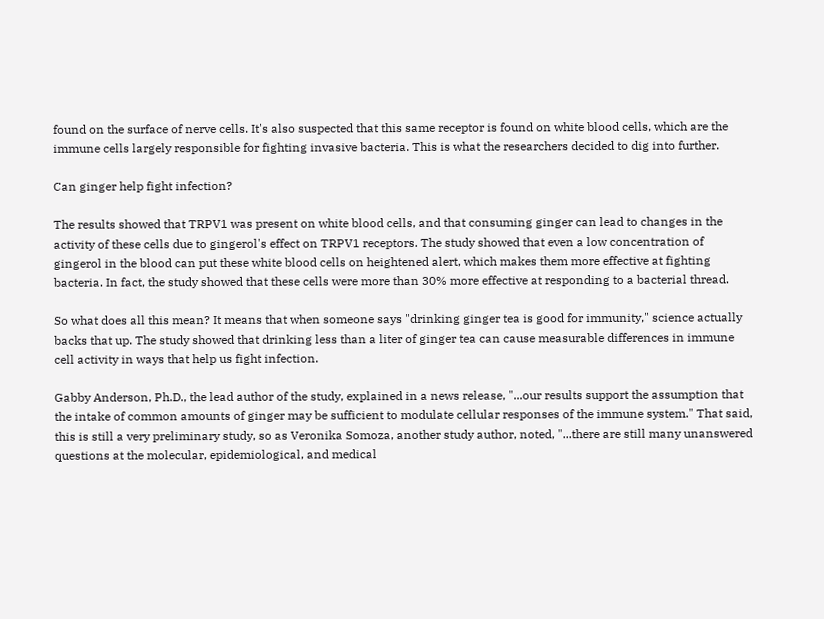found on the surface of nerve cells. It's also suspected that this same receptor is found on white blood cells, which are the immune cells largely responsible for fighting invasive bacteria. This is what the researchers decided to dig into further.

Can ginger help fight infection?

The results showed that TRPV1 was present on white blood cells, and that consuming ginger can lead to changes in the activity of these cells due to gingerol's effect on TRPV1 receptors. The study showed that even a low concentration of gingerol in the blood can put these white blood cells on heightened alert, which makes them more effective at fighting bacteria. In fact, the study showed that these cells were more than 30% more effective at responding to a bacterial thread.

So what does all this mean? It means that when someone says "drinking ginger tea is good for immunity," science actually backs that up. The study showed that drinking less than a liter of ginger tea can cause measurable differences in immune cell activity in ways that help us fight infection.

Gabby Anderson, Ph.D., the lead author of the study, explained in a news release, "...our results support the assumption that the intake of common amounts of ginger may be sufficient to modulate cellular responses of the immune system." That said, this is still a very preliminary study, so as Veronika Somoza, another study author, noted, "...there are still many unanswered questions at the molecular, epidemiological, and medical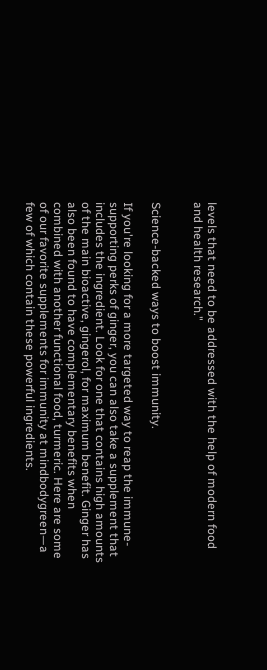levels that need to be addressed with the help of modern food and health research."


Science-backed ways to boost immunity.

If you're looking for a more targeted way to reap the immune-supporting perks of ginger, you can also take a supplement that includes the ingredient. Look for one that contains high amounts of the main bioactive, gingerol, for maximum benefit. Ginger has also been found to have complementary benefits when combined with another functional food, turmeric. Here are some of our favorite supplements for immunity at mindbodygreen—a few of which contain these powerful ingredients.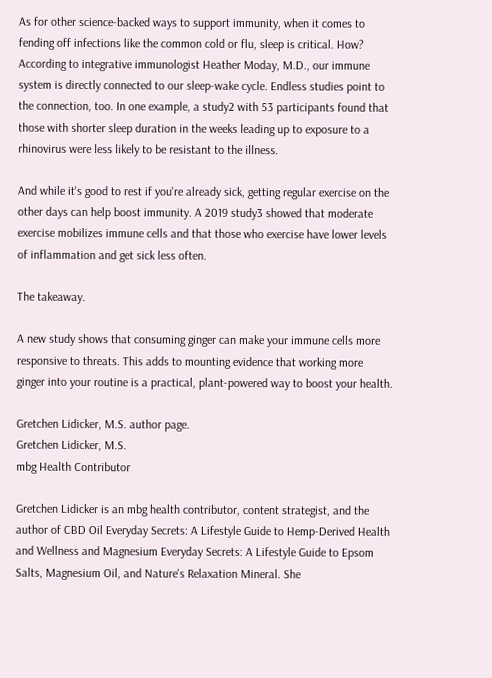As for other science-backed ways to support immunity, when it comes to fending off infections like the common cold or flu, sleep is critical. How? According to integrative immunologist Heather Moday, M.D., our immune system is directly connected to our sleep-wake cycle. Endless studies point to the connection, too. In one example, a study2 with 53 participants found that those with shorter sleep duration in the weeks leading up to exposure to a rhinovirus were less likely to be resistant to the illness.

And while it's good to rest if you're already sick, getting regular exercise on the other days can help boost immunity. A 2019 study3 showed that moderate exercise mobilizes immune cells and that those who exercise have lower levels of inflammation and get sick less often.

The takeaway.

A new study shows that consuming ginger can make your immune cells more responsive to threats. This adds to mounting evidence that working more ginger into your routine is a practical, plant-powered way to boost your health.

Gretchen Lidicker, M.S. author page.
Gretchen Lidicker, M.S.
mbg Health Contributor

Gretchen Lidicker is an mbg health contributor, content strategist, and the author of CBD Oil Everyday Secrets: A Lifestyle Guide to Hemp-Derived Health and Wellness and Magnesium Everyday Secrets: A Lifestyle Guide to Epsom Salts, Magnesium Oil, and Nature's Relaxation Mineral. She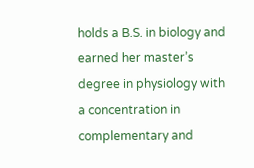holds a B.S. in biology and earned her master’s degree in physiology with a concentration in complementary and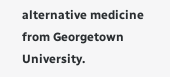alternative medicine from Georgetown University.